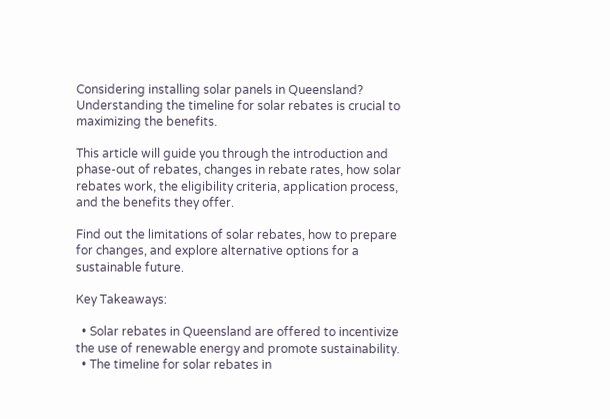Considering installing solar panels in Queensland? Understanding the timeline for solar rebates is crucial to maximizing the benefits.

This article will guide you through the introduction and phase-out of rebates, changes in rebate rates, how solar rebates work, the eligibility criteria, application process, and the benefits they offer.

Find out the limitations of solar rebates, how to prepare for changes, and explore alternative options for a sustainable future.

Key Takeaways:

  • Solar rebates in Queensland are offered to incentivize the use of renewable energy and promote sustainability.
  • The timeline for solar rebates in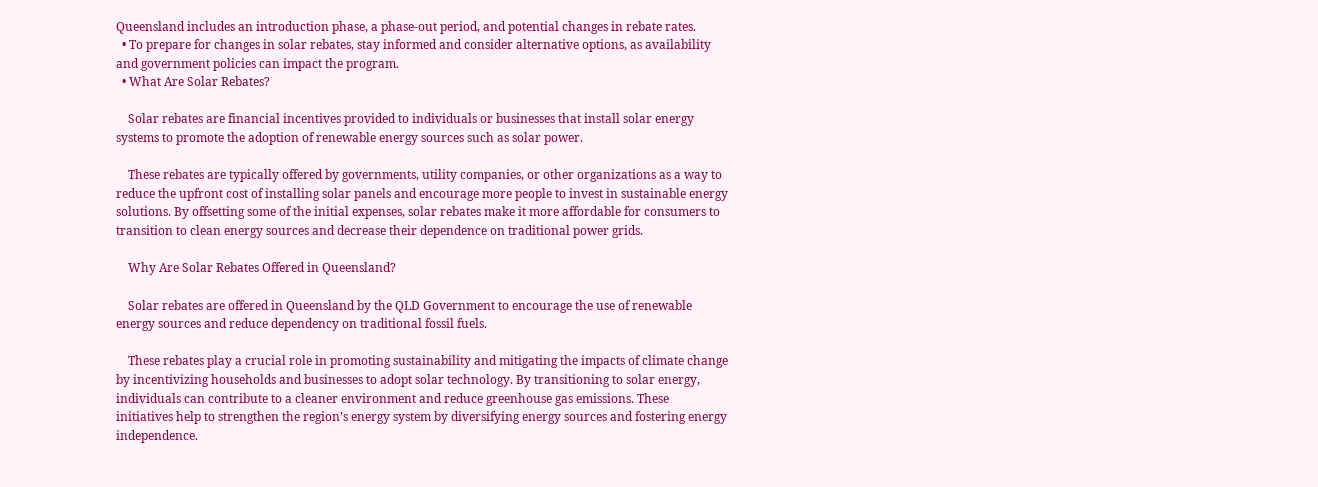Queensland includes an introduction phase, a phase-out period, and potential changes in rebate rates.
  • To prepare for changes in solar rebates, stay informed and consider alternative options, as availability and government policies can impact the program.
  • What Are Solar Rebates?

    Solar rebates are financial incentives provided to individuals or businesses that install solar energy systems to promote the adoption of renewable energy sources such as solar power.

    These rebates are typically offered by governments, utility companies, or other organizations as a way to reduce the upfront cost of installing solar panels and encourage more people to invest in sustainable energy solutions. By offsetting some of the initial expenses, solar rebates make it more affordable for consumers to transition to clean energy sources and decrease their dependence on traditional power grids.

    Why Are Solar Rebates Offered in Queensland?

    Solar rebates are offered in Queensland by the QLD Government to encourage the use of renewable energy sources and reduce dependency on traditional fossil fuels.

    These rebates play a crucial role in promoting sustainability and mitigating the impacts of climate change by incentivizing households and businesses to adopt solar technology. By transitioning to solar energy, individuals can contribute to a cleaner environment and reduce greenhouse gas emissions. These initiatives help to strengthen the region’s energy system by diversifying energy sources and fostering energy independence.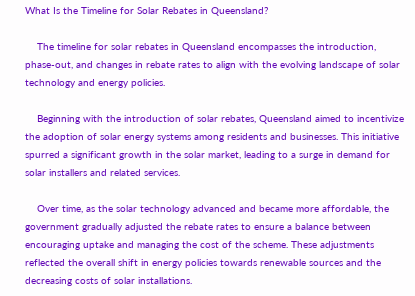What Is the Timeline for Solar Rebates in Queensland?

    The timeline for solar rebates in Queensland encompasses the introduction, phase-out, and changes in rebate rates to align with the evolving landscape of solar technology and energy policies.

    Beginning with the introduction of solar rebates, Queensland aimed to incentivize the adoption of solar energy systems among residents and businesses. This initiative spurred a significant growth in the solar market, leading to a surge in demand for solar installers and related services.

    Over time, as the solar technology advanced and became more affordable, the government gradually adjusted the rebate rates to ensure a balance between encouraging uptake and managing the cost of the scheme. These adjustments reflected the overall shift in energy policies towards renewable sources and the decreasing costs of solar installations.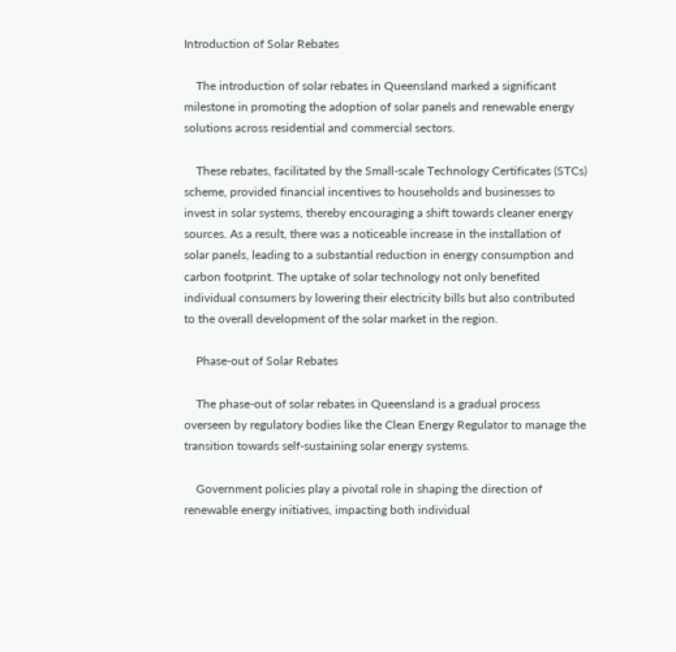Introduction of Solar Rebates

    The introduction of solar rebates in Queensland marked a significant milestone in promoting the adoption of solar panels and renewable energy solutions across residential and commercial sectors.

    These rebates, facilitated by the Small-scale Technology Certificates (STCs) scheme, provided financial incentives to households and businesses to invest in solar systems, thereby encouraging a shift towards cleaner energy sources. As a result, there was a noticeable increase in the installation of solar panels, leading to a substantial reduction in energy consumption and carbon footprint. The uptake of solar technology not only benefited individual consumers by lowering their electricity bills but also contributed to the overall development of the solar market in the region.

    Phase-out of Solar Rebates

    The phase-out of solar rebates in Queensland is a gradual process overseen by regulatory bodies like the Clean Energy Regulator to manage the transition towards self-sustaining solar energy systems.

    Government policies play a pivotal role in shaping the direction of renewable energy initiatives, impacting both individual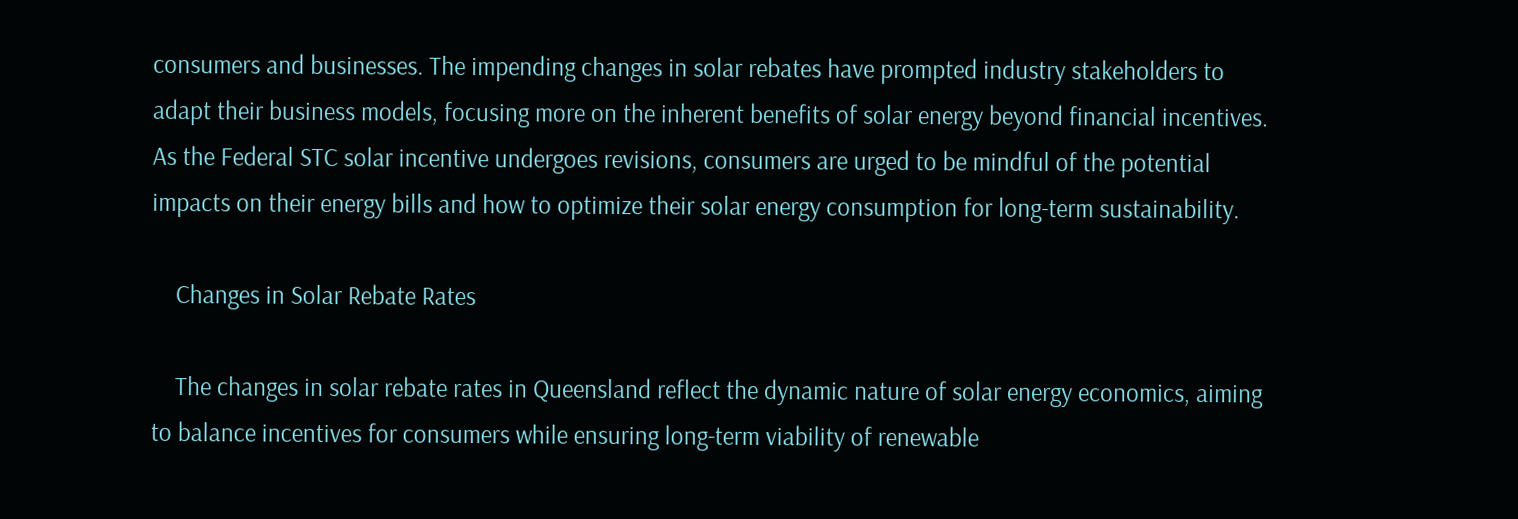consumers and businesses. The impending changes in solar rebates have prompted industry stakeholders to adapt their business models, focusing more on the inherent benefits of solar energy beyond financial incentives. As the Federal STC solar incentive undergoes revisions, consumers are urged to be mindful of the potential impacts on their energy bills and how to optimize their solar energy consumption for long-term sustainability.

    Changes in Solar Rebate Rates

    The changes in solar rebate rates in Queensland reflect the dynamic nature of solar energy economics, aiming to balance incentives for consumers while ensuring long-term viability of renewable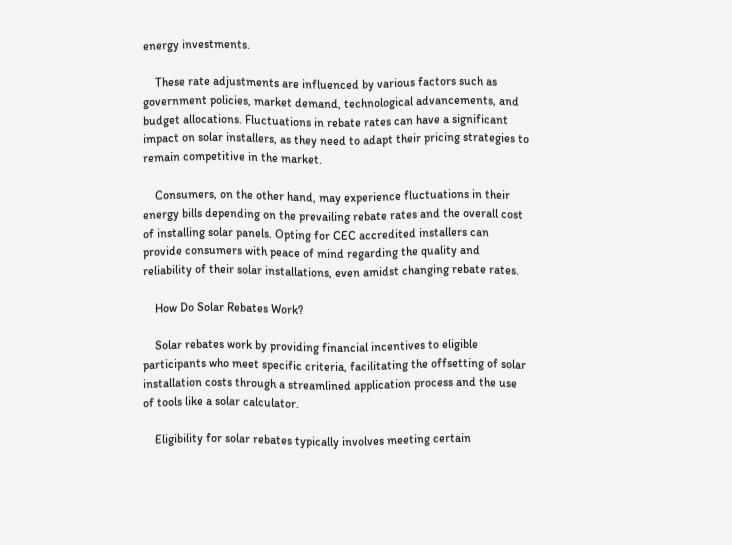energy investments.

    These rate adjustments are influenced by various factors such as government policies, market demand, technological advancements, and budget allocations. Fluctuations in rebate rates can have a significant impact on solar installers, as they need to adapt their pricing strategies to remain competitive in the market.

    Consumers, on the other hand, may experience fluctuations in their energy bills depending on the prevailing rebate rates and the overall cost of installing solar panels. Opting for CEC accredited installers can provide consumers with peace of mind regarding the quality and reliability of their solar installations, even amidst changing rebate rates.

    How Do Solar Rebates Work?

    Solar rebates work by providing financial incentives to eligible participants who meet specific criteria, facilitating the offsetting of solar installation costs through a streamlined application process and the use of tools like a solar calculator.

    Eligibility for solar rebates typically involves meeting certain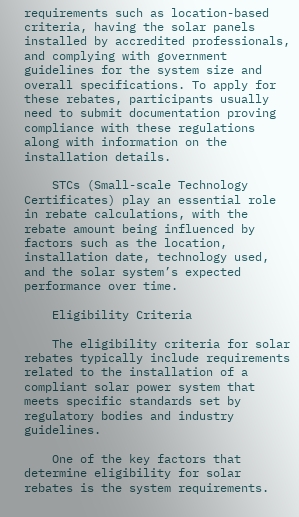requirements such as location-based criteria, having the solar panels installed by accredited professionals, and complying with government guidelines for the system size and overall specifications. To apply for these rebates, participants usually need to submit documentation proving compliance with these regulations along with information on the installation details.

    STCs (Small-scale Technology Certificates) play an essential role in rebate calculations, with the rebate amount being influenced by factors such as the location, installation date, technology used, and the solar system’s expected performance over time.

    Eligibility Criteria

    The eligibility criteria for solar rebates typically include requirements related to the installation of a compliant solar power system that meets specific standards set by regulatory bodies and industry guidelines.

    One of the key factors that determine eligibility for solar rebates is the system requirements.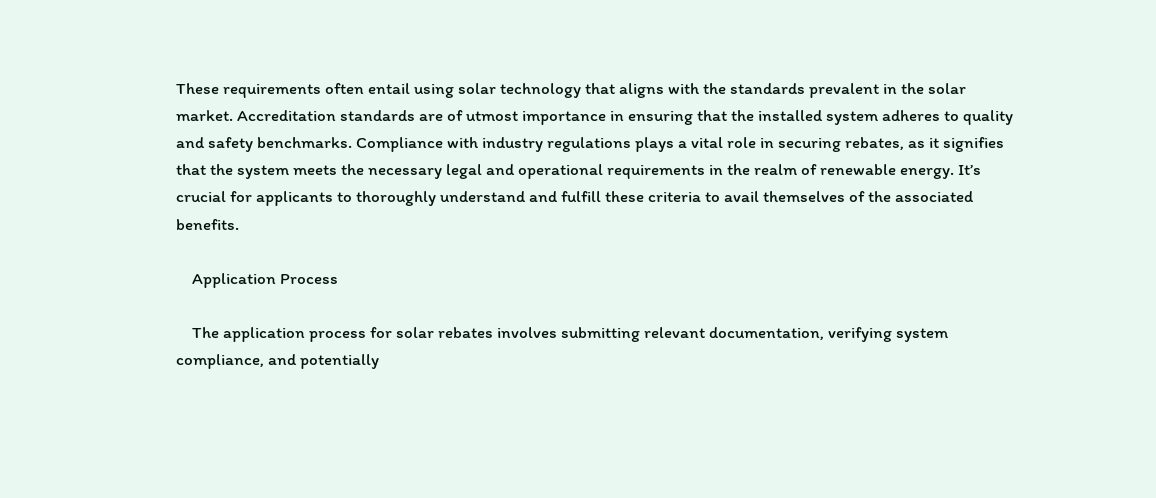These requirements often entail using solar technology that aligns with the standards prevalent in the solar market. Accreditation standards are of utmost importance in ensuring that the installed system adheres to quality and safety benchmarks. Compliance with industry regulations plays a vital role in securing rebates, as it signifies that the system meets the necessary legal and operational requirements in the realm of renewable energy. It’s crucial for applicants to thoroughly understand and fulfill these criteria to avail themselves of the associated benefits.

    Application Process

    The application process for solar rebates involves submitting relevant documentation, verifying system compliance, and potentially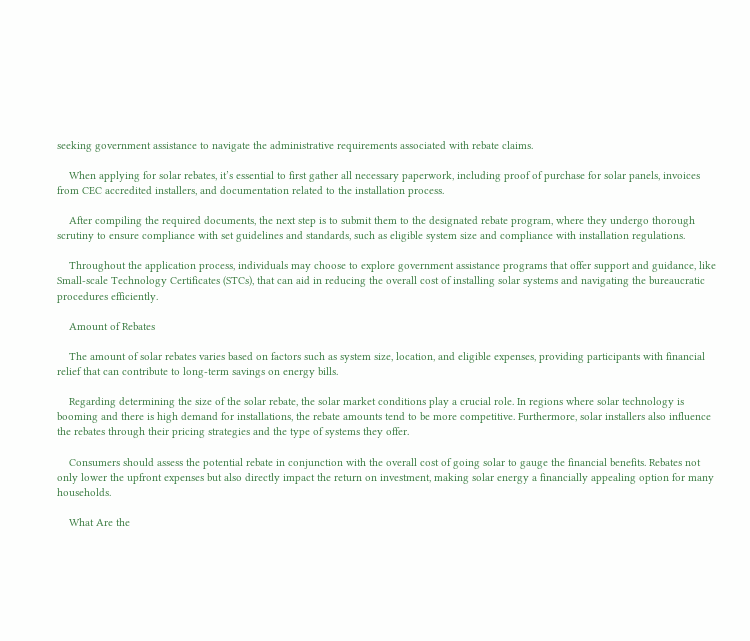seeking government assistance to navigate the administrative requirements associated with rebate claims.

    When applying for solar rebates, it’s essential to first gather all necessary paperwork, including proof of purchase for solar panels, invoices from CEC accredited installers, and documentation related to the installation process.

    After compiling the required documents, the next step is to submit them to the designated rebate program, where they undergo thorough scrutiny to ensure compliance with set guidelines and standards, such as eligible system size and compliance with installation regulations.

    Throughout the application process, individuals may choose to explore government assistance programs that offer support and guidance, like Small-scale Technology Certificates (STCs), that can aid in reducing the overall cost of installing solar systems and navigating the bureaucratic procedures efficiently.

    Amount of Rebates

    The amount of solar rebates varies based on factors such as system size, location, and eligible expenses, providing participants with financial relief that can contribute to long-term savings on energy bills.

    Regarding determining the size of the solar rebate, the solar market conditions play a crucial role. In regions where solar technology is booming and there is high demand for installations, the rebate amounts tend to be more competitive. Furthermore, solar installers also influence the rebates through their pricing strategies and the type of systems they offer.

    Consumers should assess the potential rebate in conjunction with the overall cost of going solar to gauge the financial benefits. Rebates not only lower the upfront expenses but also directly impact the return on investment, making solar energy a financially appealing option for many households.

    What Are the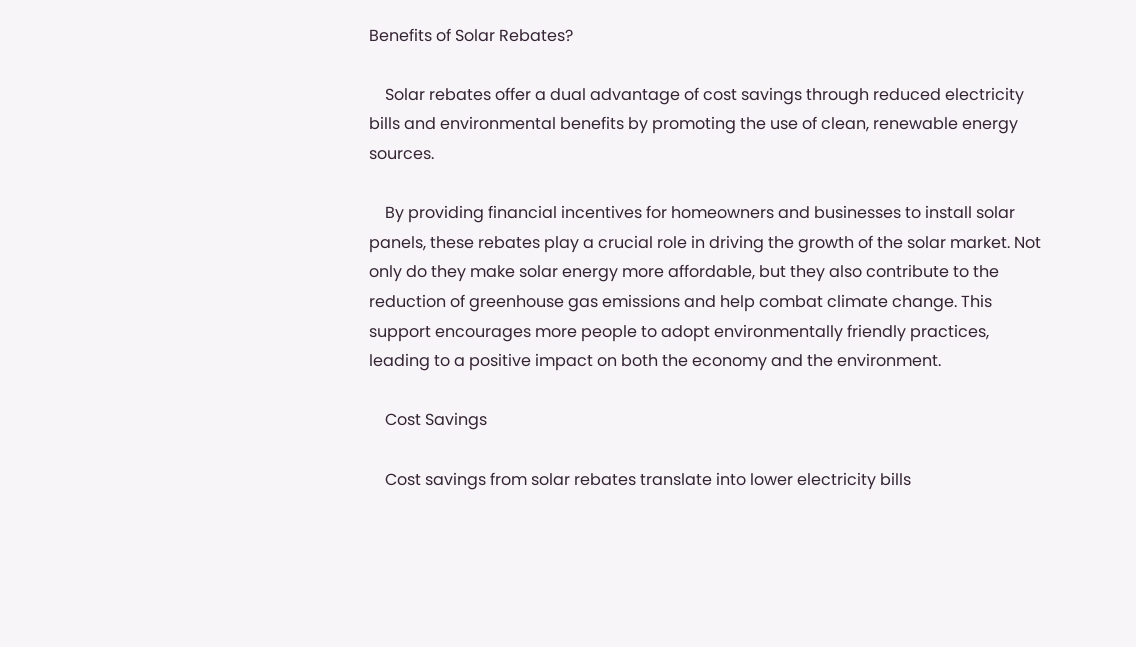Benefits of Solar Rebates?

    Solar rebates offer a dual advantage of cost savings through reduced electricity bills and environmental benefits by promoting the use of clean, renewable energy sources.

    By providing financial incentives for homeowners and businesses to install solar panels, these rebates play a crucial role in driving the growth of the solar market. Not only do they make solar energy more affordable, but they also contribute to the reduction of greenhouse gas emissions and help combat climate change. This support encourages more people to adopt environmentally friendly practices, leading to a positive impact on both the economy and the environment.

    Cost Savings

    Cost savings from solar rebates translate into lower electricity bills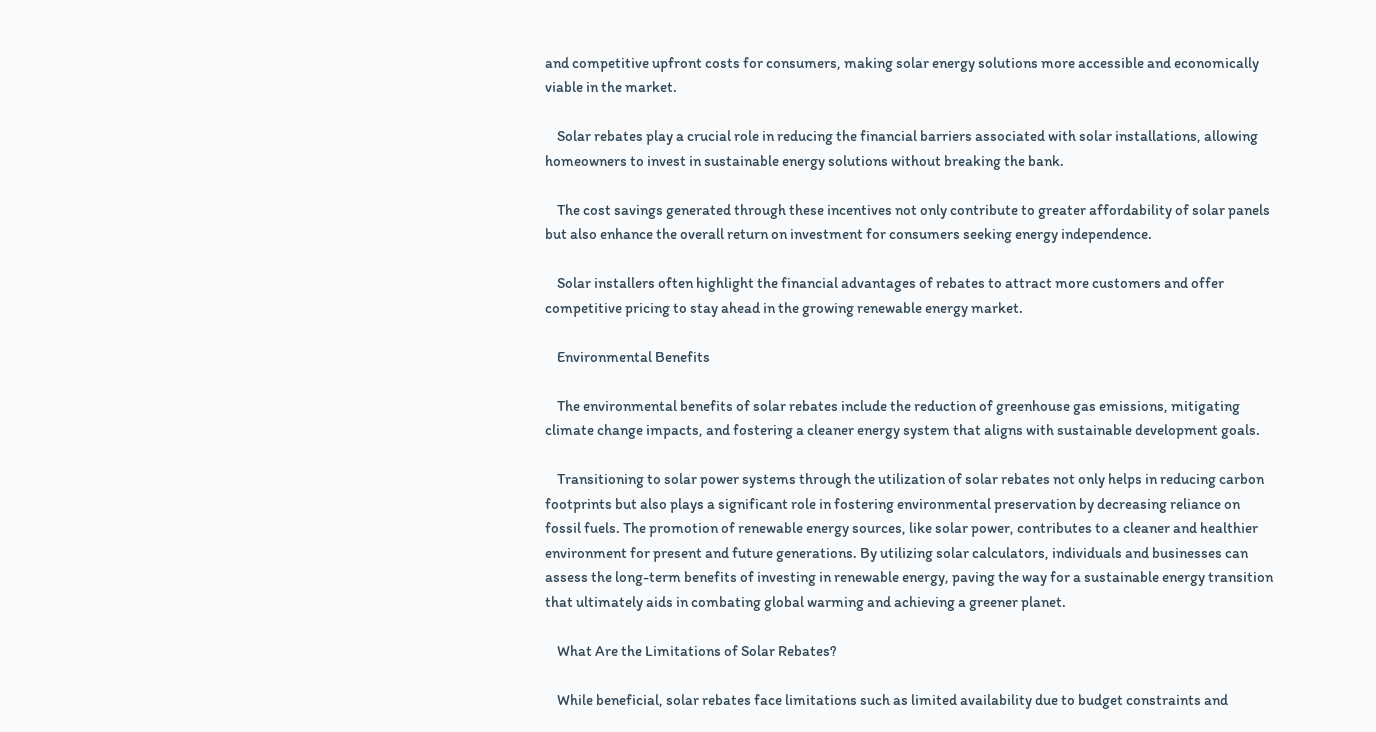and competitive upfront costs for consumers, making solar energy solutions more accessible and economically viable in the market.

    Solar rebates play a crucial role in reducing the financial barriers associated with solar installations, allowing homeowners to invest in sustainable energy solutions without breaking the bank.

    The cost savings generated through these incentives not only contribute to greater affordability of solar panels but also enhance the overall return on investment for consumers seeking energy independence.

    Solar installers often highlight the financial advantages of rebates to attract more customers and offer competitive pricing to stay ahead in the growing renewable energy market.

    Environmental Benefits

    The environmental benefits of solar rebates include the reduction of greenhouse gas emissions, mitigating climate change impacts, and fostering a cleaner energy system that aligns with sustainable development goals.

    Transitioning to solar power systems through the utilization of solar rebates not only helps in reducing carbon footprints but also plays a significant role in fostering environmental preservation by decreasing reliance on fossil fuels. The promotion of renewable energy sources, like solar power, contributes to a cleaner and healthier environment for present and future generations. By utilizing solar calculators, individuals and businesses can assess the long-term benefits of investing in renewable energy, paving the way for a sustainable energy transition that ultimately aids in combating global warming and achieving a greener planet.

    What Are the Limitations of Solar Rebates?

    While beneficial, solar rebates face limitations such as limited availability due to budget constraints and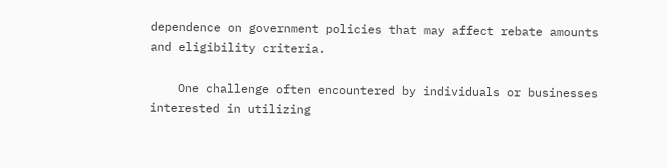dependence on government policies that may affect rebate amounts and eligibility criteria.

    One challenge often encountered by individuals or businesses interested in utilizing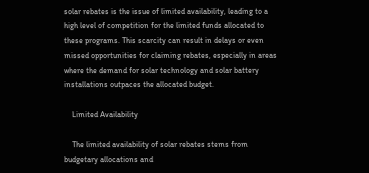solar rebates is the issue of limited availability, leading to a high level of competition for the limited funds allocated to these programs. This scarcity can result in delays or even missed opportunities for claiming rebates, especially in areas where the demand for solar technology and solar battery installations outpaces the allocated budget.

    Limited Availability

    The limited availability of solar rebates stems from budgetary allocations and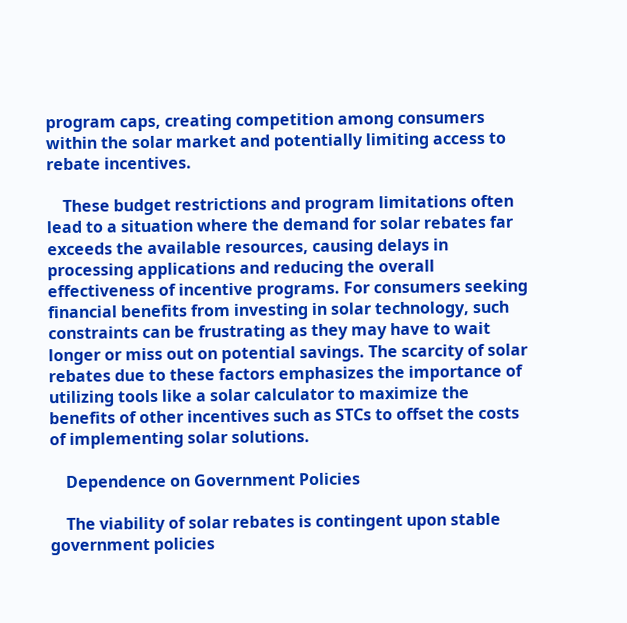program caps, creating competition among consumers within the solar market and potentially limiting access to rebate incentives.

    These budget restrictions and program limitations often lead to a situation where the demand for solar rebates far exceeds the available resources, causing delays in processing applications and reducing the overall effectiveness of incentive programs. For consumers seeking financial benefits from investing in solar technology, such constraints can be frustrating as they may have to wait longer or miss out on potential savings. The scarcity of solar rebates due to these factors emphasizes the importance of utilizing tools like a solar calculator to maximize the benefits of other incentives such as STCs to offset the costs of implementing solar solutions.

    Dependence on Government Policies

    The viability of solar rebates is contingent upon stable government policies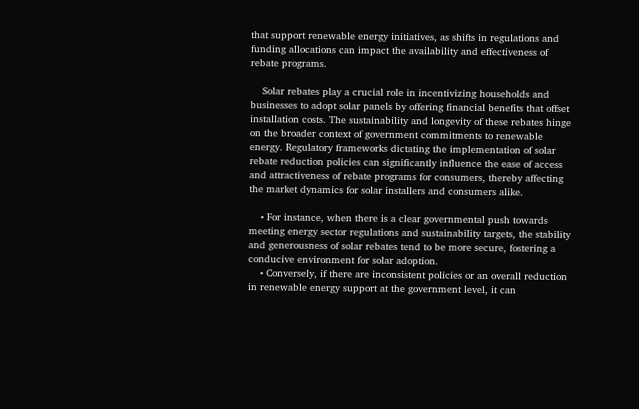that support renewable energy initiatives, as shifts in regulations and funding allocations can impact the availability and effectiveness of rebate programs.

    Solar rebates play a crucial role in incentivizing households and businesses to adopt solar panels by offering financial benefits that offset installation costs. The sustainability and longevity of these rebates hinge on the broader context of government commitments to renewable energy. Regulatory frameworks dictating the implementation of solar rebate reduction policies can significantly influence the ease of access and attractiveness of rebate programs for consumers, thereby affecting the market dynamics for solar installers and consumers alike.

    • For instance, when there is a clear governmental push towards meeting energy sector regulations and sustainability targets, the stability and generousness of solar rebates tend to be more secure, fostering a conducive environment for solar adoption.
    • Conversely, if there are inconsistent policies or an overall reduction in renewable energy support at the government level, it can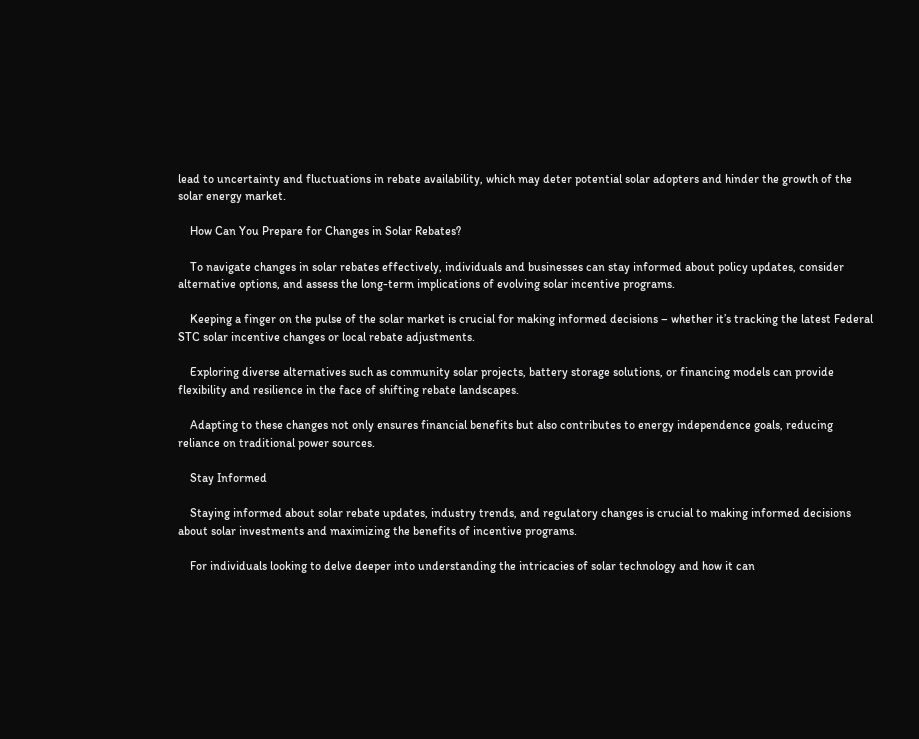lead to uncertainty and fluctuations in rebate availability, which may deter potential solar adopters and hinder the growth of the solar energy market.

    How Can You Prepare for Changes in Solar Rebates?

    To navigate changes in solar rebates effectively, individuals and businesses can stay informed about policy updates, consider alternative options, and assess the long-term implications of evolving solar incentive programs.

    Keeping a finger on the pulse of the solar market is crucial for making informed decisions – whether it’s tracking the latest Federal STC solar incentive changes or local rebate adjustments.

    Exploring diverse alternatives such as community solar projects, battery storage solutions, or financing models can provide flexibility and resilience in the face of shifting rebate landscapes.

    Adapting to these changes not only ensures financial benefits but also contributes to energy independence goals, reducing reliance on traditional power sources.

    Stay Informed

    Staying informed about solar rebate updates, industry trends, and regulatory changes is crucial to making informed decisions about solar investments and maximizing the benefits of incentive programs.

    For individuals looking to delve deeper into understanding the intricacies of solar technology and how it can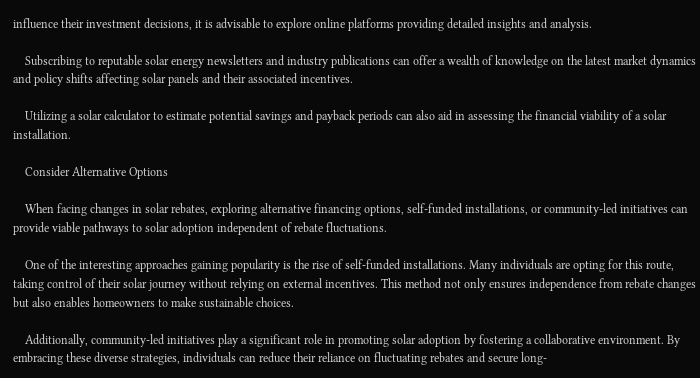influence their investment decisions, it is advisable to explore online platforms providing detailed insights and analysis.

    Subscribing to reputable solar energy newsletters and industry publications can offer a wealth of knowledge on the latest market dynamics and policy shifts affecting solar panels and their associated incentives.

    Utilizing a solar calculator to estimate potential savings and payback periods can also aid in assessing the financial viability of a solar installation.

    Consider Alternative Options

    When facing changes in solar rebates, exploring alternative financing options, self-funded installations, or community-led initiatives can provide viable pathways to solar adoption independent of rebate fluctuations.

    One of the interesting approaches gaining popularity is the rise of self-funded installations. Many individuals are opting for this route, taking control of their solar journey without relying on external incentives. This method not only ensures independence from rebate changes but also enables homeowners to make sustainable choices.

    Additionally, community-led initiatives play a significant role in promoting solar adoption by fostering a collaborative environment. By embracing these diverse strategies, individuals can reduce their reliance on fluctuating rebates and secure long-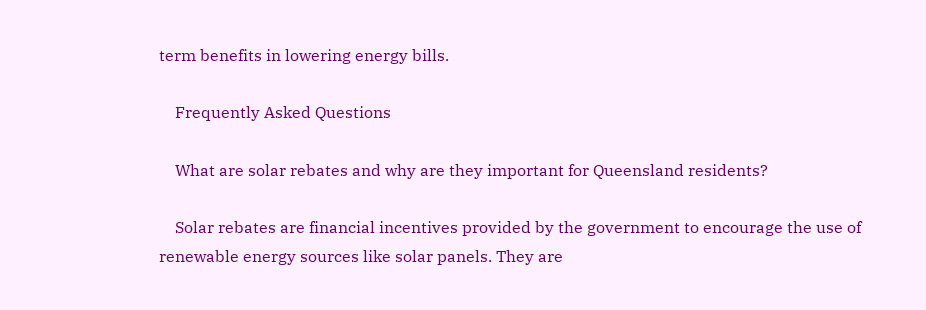term benefits in lowering energy bills.

    Frequently Asked Questions

    What are solar rebates and why are they important for Queensland residents?

    Solar rebates are financial incentives provided by the government to encourage the use of renewable energy sources like solar panels. They are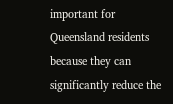important for Queensland residents because they can significantly reduce the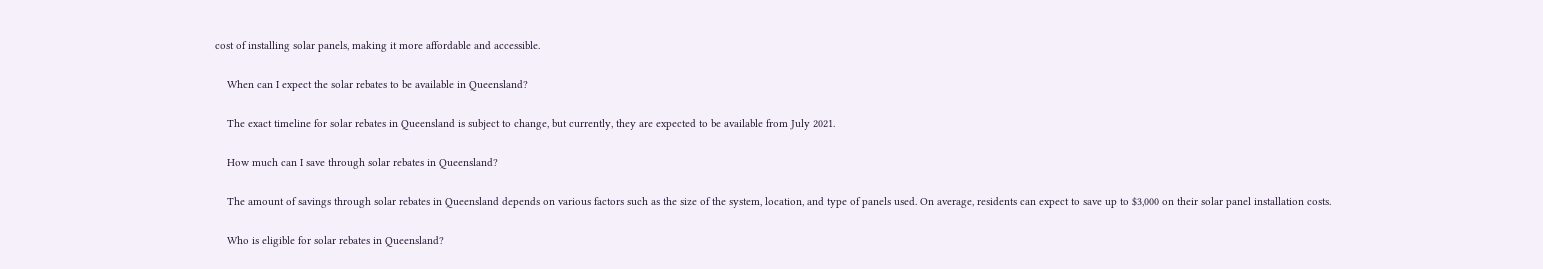cost of installing solar panels, making it more affordable and accessible.

    When can I expect the solar rebates to be available in Queensland?

    The exact timeline for solar rebates in Queensland is subject to change, but currently, they are expected to be available from July 2021.

    How much can I save through solar rebates in Queensland?

    The amount of savings through solar rebates in Queensland depends on various factors such as the size of the system, location, and type of panels used. On average, residents can expect to save up to $3,000 on their solar panel installation costs.

    Who is eligible for solar rebates in Queensland?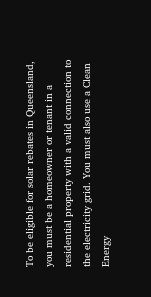To be eligible for solar rebates in Queensland, you must be a homeowner or tenant in a residential property with a valid connection to the electricity grid. You must also use a Clean Energy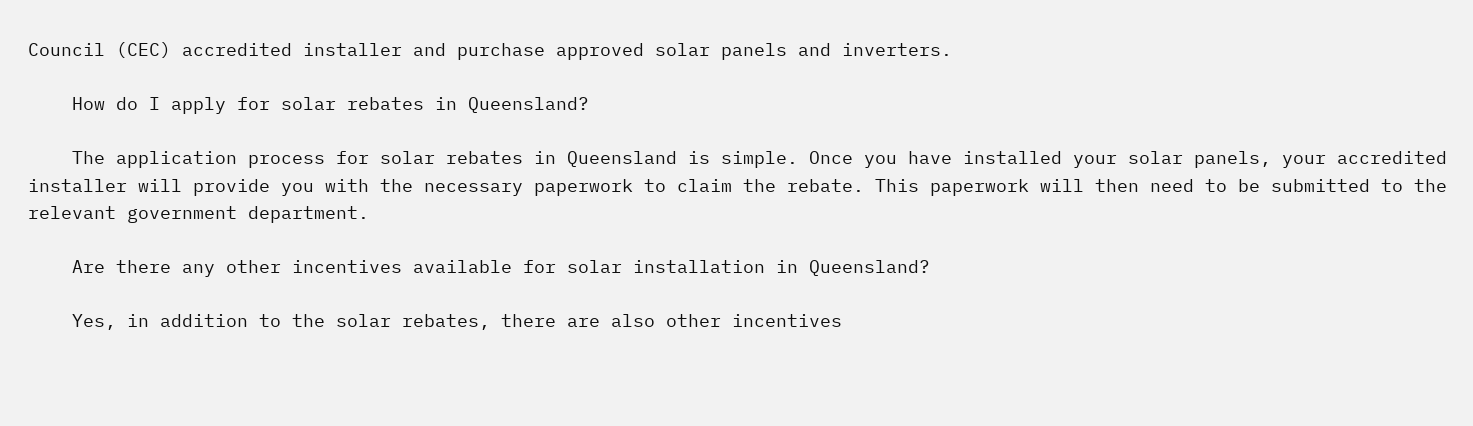Council (CEC) accredited installer and purchase approved solar panels and inverters.

    How do I apply for solar rebates in Queensland?

    The application process for solar rebates in Queensland is simple. Once you have installed your solar panels, your accredited installer will provide you with the necessary paperwork to claim the rebate. This paperwork will then need to be submitted to the relevant government department.

    Are there any other incentives available for solar installation in Queensland?

    Yes, in addition to the solar rebates, there are also other incentives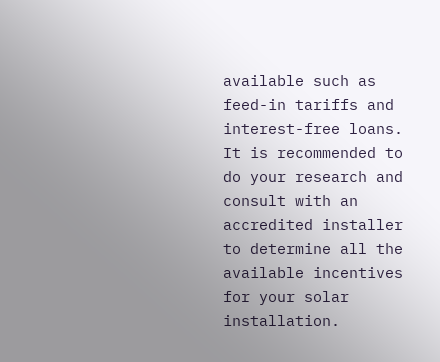available such as feed-in tariffs and interest-free loans. It is recommended to do your research and consult with an accredited installer to determine all the available incentives for your solar installation.